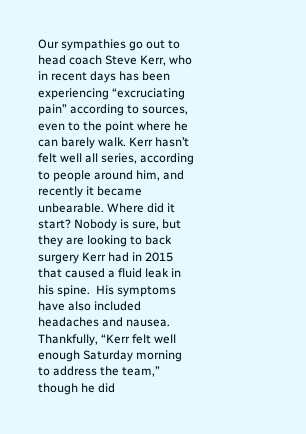Our sympathies go out to head coach Steve Kerr, who in recent days has been experiencing “excruciating pain” according to sources, even to the point where he can barely walk. Kerr hasn’t felt well all series, according to people around him, and recently it became unbearable. Where did it start? Nobody is sure, but they are looking to back surgery Kerr had in 2015 that caused a fluid leak in his spine.  His symptoms have also included headaches and nausea. Thankfully, “Kerr felt well enough Saturday morning to address the team,” though he did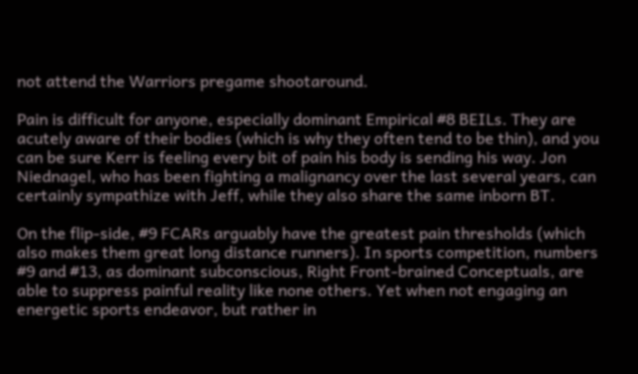not attend the Warriors pregame shootaround.

Pain is difficult for anyone, especially dominant Empirical #8 BEILs. They are acutely aware of their bodies (which is why they often tend to be thin), and you can be sure Kerr is feeling every bit of pain his body is sending his way. Jon Niednagel, who has been fighting a malignancy over the last several years, can certainly sympathize with Jeff, while they also share the same inborn BT.

On the flip-side, #9 FCARs arguably have the greatest pain thresholds (which also makes them great long distance runners). In sports competition, numbers #9 and #13, as dominant subconscious, Right Front-brained Conceptuals, are able to suppress painful reality like none others. Yet when not engaging an energetic sports endeavor, but rather in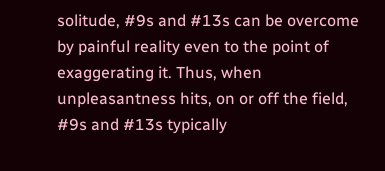solitude, #9s and #13s can be overcome by painful reality even to the point of exaggerating it. Thus, when unpleasantness hits, on or off the field, #9s and #13s typically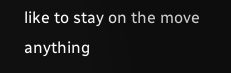like to stay on the move anything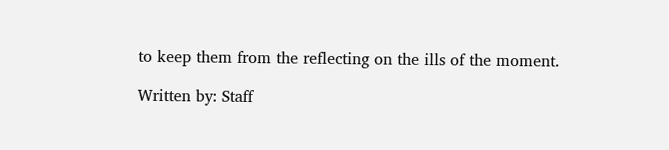to keep them from the reflecting on the ills of the moment.

Written by: Staff